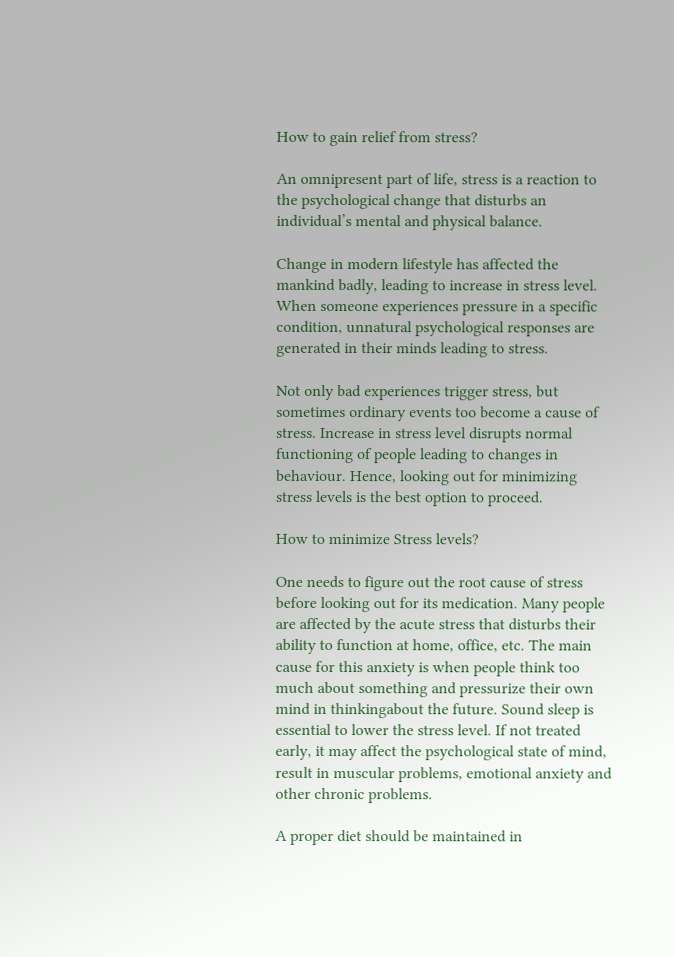How to gain relief from stress?

An omnipresent part of life, stress is a reaction to the psychological change that disturbs an individual’s mental and physical balance.

Change in modern lifestyle has affected the mankind badly, leading to increase in stress level. When someone experiences pressure in a specific condition, unnatural psychological responses are generated in their minds leading to stress.

Not only bad experiences trigger stress, but sometimes ordinary events too become a cause of stress. Increase in stress level disrupts normal functioning of people leading to changes in behaviour. Hence, looking out for minimizing stress levels is the best option to proceed.

How to minimize Stress levels?

One needs to figure out the root cause of stress before looking out for its medication. Many people are affected by the acute stress that disturbs their ability to function at home, office, etc. The main cause for this anxiety is when people think too much about something and pressurize their own mind in thinkingabout the future. Sound sleep is essential to lower the stress level. If not treated early, it may affect the psychological state of mind, result in muscular problems, emotional anxiety and other chronic problems.

A proper diet should be maintained in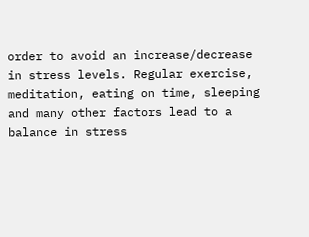order to avoid an increase/decrease in stress levels. Regular exercise, meditation, eating on time, sleeping and many other factors lead to a balance in stress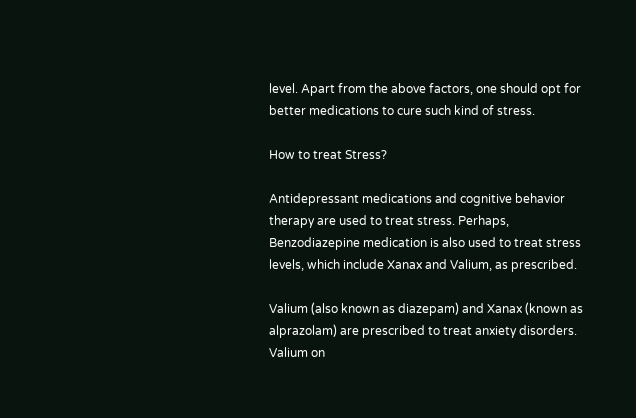level. Apart from the above factors, one should opt for better medications to cure such kind of stress.

How to treat Stress?

Antidepressant medications and cognitive behavior therapy are used to treat stress. Perhaps, Benzodiazepine medication is also used to treat stress levels, which include Xanax and Valium, as prescribed.

Valium (also known as diazepam) and Xanax (known as alprazolam) are prescribed to treat anxiety disorders. Valium on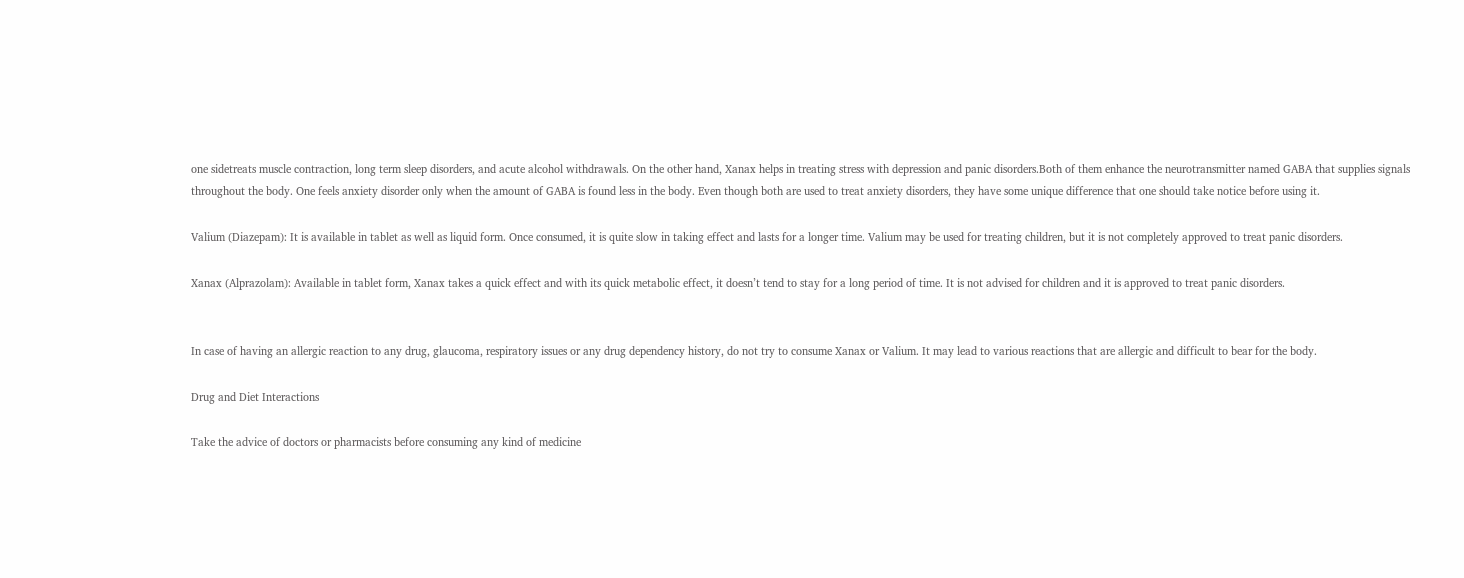one sidetreats muscle contraction, long term sleep disorders, and acute alcohol withdrawals. On the other hand, Xanax helps in treating stress with depression and panic disorders.Both of them enhance the neurotransmitter named GABA that supplies signals throughout the body. One feels anxiety disorder only when the amount of GABA is found less in the body. Even though both are used to treat anxiety disorders, they have some unique difference that one should take notice before using it.

Valium (Diazepam): It is available in tablet as well as liquid form. Once consumed, it is quite slow in taking effect and lasts for a longer time. Valium may be used for treating children, but it is not completely approved to treat panic disorders.

Xanax (Alprazolam): Available in tablet form, Xanax takes a quick effect and with its quick metabolic effect, it doesn’t tend to stay for a long period of time. It is not advised for children and it is approved to treat panic disorders.


In case of having an allergic reaction to any drug, glaucoma, respiratory issues or any drug dependency history, do not try to consume Xanax or Valium. It may lead to various reactions that are allergic and difficult to bear for the body.

Drug and Diet Interactions

Take the advice of doctors or pharmacists before consuming any kind of medicine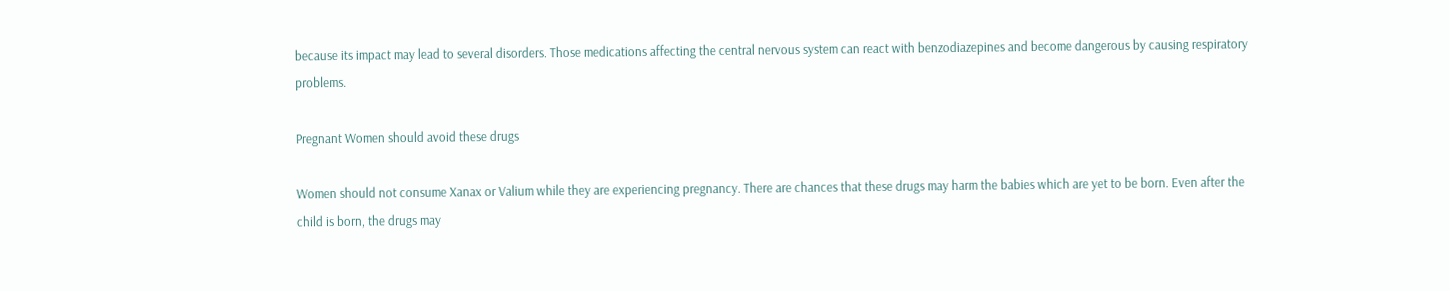because its impact may lead to several disorders. Those medications affecting the central nervous system can react with benzodiazepines and become dangerous by causing respiratory problems.

Pregnant Women should avoid these drugs

Women should not consume Xanax or Valium while they are experiencing pregnancy. There are chances that these drugs may harm the babies which are yet to be born. Even after the child is born, the drugs may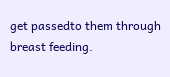get passedto them through breast feeding.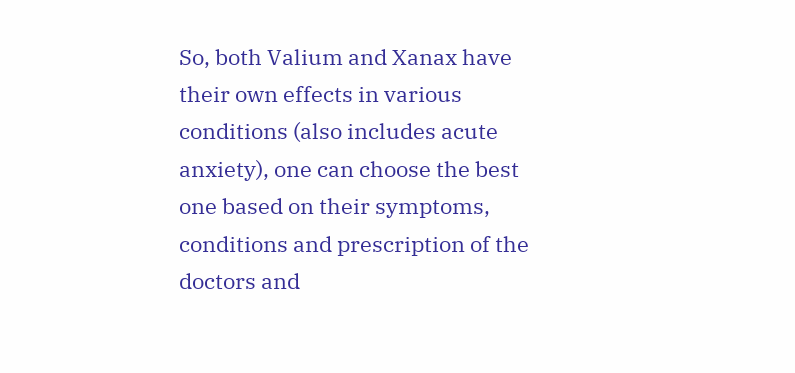So, both Valium and Xanax have their own effects in various conditions (also includes acute anxiety), one can choose the best one based on their symptoms, conditions and prescription of the doctors and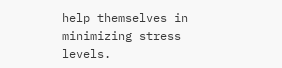help themselves in minimizing stress levels.